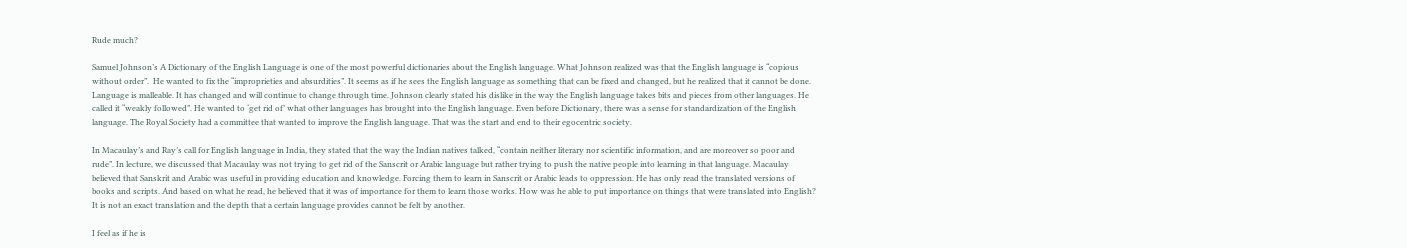Rude much?

Samuel Johnson’s A Dictionary of the English Language is one of the most powerful dictionaries about the English language. What Johnson realized was that the English language is “copious without order”.  He wanted to fix the “improprieties and absurdities”. It seems as if he sees the English language as something that can be fixed and changed, but he realized that it cannot be done. Language is malleable. It has changed and will continue to change through time. Johnson clearly stated his dislike in the way the English language takes bits and pieces from other languages. He called it “weakly followed”. He wanted to ‘get rid of’ what other languages has brought into the English language. Even before Dictionary, there was a sense for standardization of the English language. The Royal Society had a committee that wanted to improve the English language. That was the start and end to their egocentric society.

In Macaulay’s and Ray’s call for English language in India, they stated that the way the Indian natives talked, “contain neither literary nor scientific information, and are moreover so poor and rude”. In lecture, we discussed that Macaulay was not trying to get rid of the Sanscrit or Arabic language but rather trying to push the native people into learning in that language. Macaulay believed that Sanskrit and Arabic was useful in providing education and knowledge. Forcing them to learn in Sanscrit or Arabic leads to oppression. He has only read the translated versions of books and scripts. And based on what he read, he believed that it was of importance for them to learn those works. How was he able to put importance on things that were translated into English? It is not an exact translation and the depth that a certain language provides cannot be felt by another.

I feel as if he is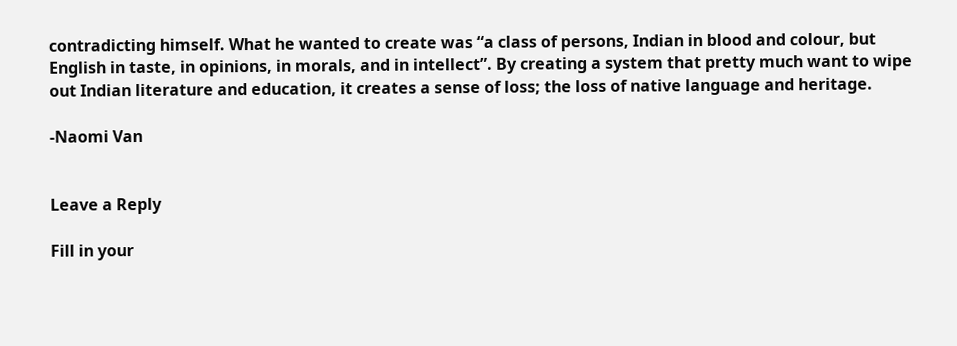contradicting himself. What he wanted to create was “a class of persons, Indian in blood and colour, but English in taste, in opinions, in morals, and in intellect”. By creating a system that pretty much want to wipe out Indian literature and education, it creates a sense of loss; the loss of native language and heritage.

-Naomi Van


Leave a Reply

Fill in your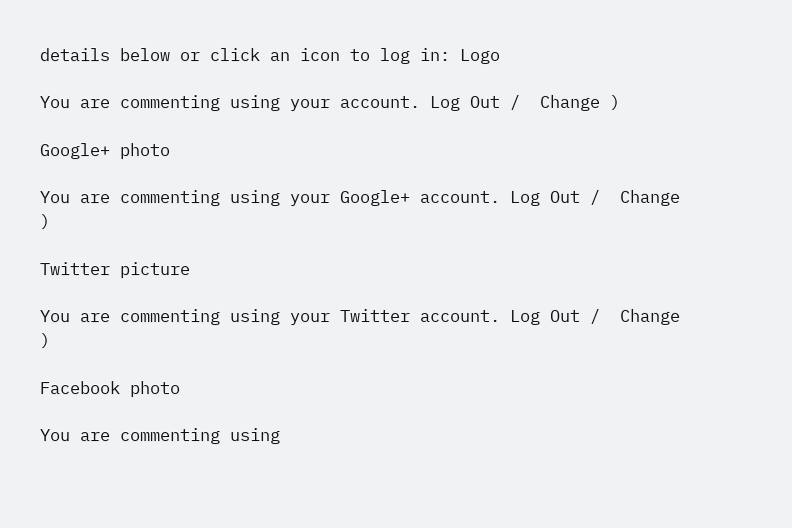details below or click an icon to log in: Logo

You are commenting using your account. Log Out /  Change )

Google+ photo

You are commenting using your Google+ account. Log Out /  Change )

Twitter picture

You are commenting using your Twitter account. Log Out /  Change )

Facebook photo

You are commenting using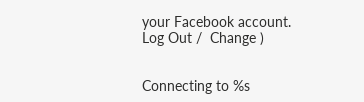your Facebook account. Log Out /  Change )


Connecting to %s